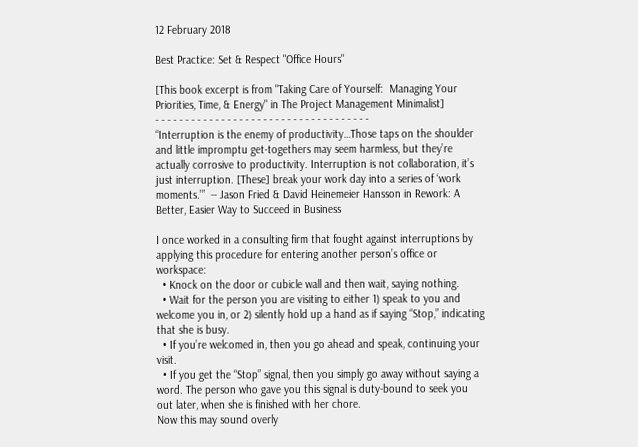12 February 2018

Best Practice: Set & Respect "Office Hours"

[This book excerpt is from "Taking Care of Yourself:  Managing Your Priorities, Time, & Energy" in The Project Management Minimalist]
- - - - - - - - - - - - - - - - - - - - - - - - - - - - - - - - - - - -
“Interruption is the enemy of productivity…Those taps on the shoulder and little impromptu get-togethers may seem harmless, but they’re actually corrosive to productivity. Interruption is not collaboration, it’s just interruption. [These] break your work day into a series of ‘work moments.’”  -- Jason Fried & David Heinemeier Hansson in Rework: A Better, Easier Way to Succeed in Business

I once worked in a consulting firm that fought against interruptions by applying this procedure for entering another person’s office or workspace:
  • Knock on the door or cubicle wall and then wait, saying nothing.
  • Wait for the person you are visiting to either 1) speak to you and welcome you in, or 2) silently hold up a hand as if saying “Stop,” indicating that she is busy.
  • If you’re welcomed in, then you go ahead and speak, continuing your visit.
  • If you get the “Stop” signal, then you simply go away without saying a word. The person who gave you this signal is duty-bound to seek you out later, when she is finished with her chore.
Now this may sound overly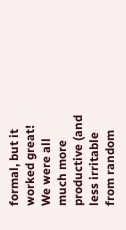formal, but it worked great! We were all much more productive (and less irritable from random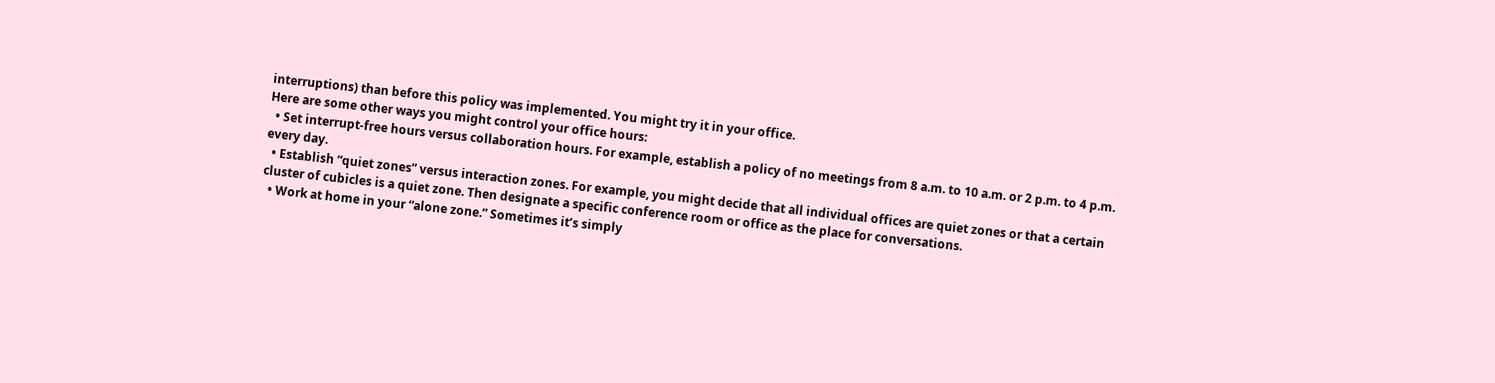interruptions) than before this policy was implemented. You might try it in your office.
Here are some other ways you might control your office hours:
  • Set interrupt-free hours versus collaboration hours. For example, establish a policy of no meetings from 8 a.m. to 10 a.m. or 2 p.m. to 4 p.m. every day.
  • Establish “quiet zones” versus interaction zones. For example, you might decide that all individual offices are quiet zones or that a certain cluster of cubicles is a quiet zone. Then designate a specific conference room or office as the place for conversations.
  • Work at home in your “alone zone.” Sometimes it’s simply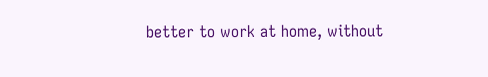better to work at home, without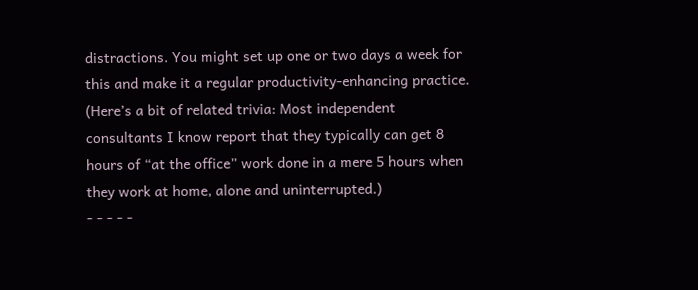distractions. You might set up one or two days a week for this and make it a regular productivity-enhancing practice. (Here’s a bit of related trivia: Most independent consultants I know report that they typically can get 8 hours of “at the office” work done in a mere 5 hours when they work at home, alone and uninterrupted.)
- - - - -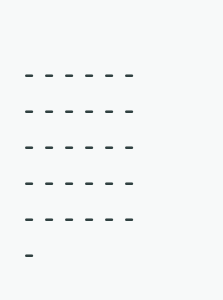- - - - - - - - - - - - - - - - - - - - - - - - - - - - - - -